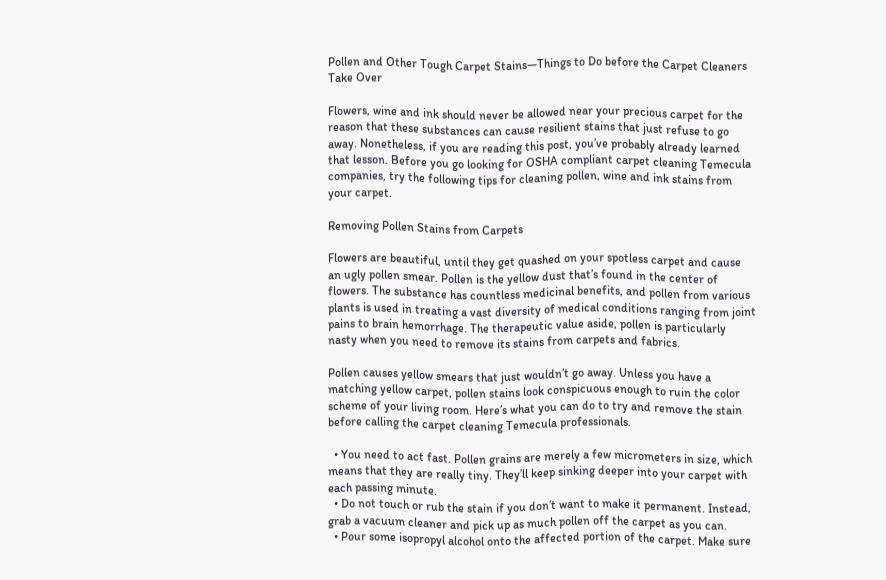Pollen and Other Tough Carpet Stains—Things to Do before the Carpet Cleaners Take Over

Flowers, wine and ink should never be allowed near your precious carpet for the reason that these substances can cause resilient stains that just refuse to go away. Nonetheless, if you are reading this post, you’ve probably already learned that lesson. Before you go looking for OSHA compliant carpet cleaning Temecula companies, try the following tips for cleaning pollen, wine and ink stains from your carpet.

Removing Pollen Stains from Carpets

Flowers are beautiful, until they get quashed on your spotless carpet and cause an ugly pollen smear. Pollen is the yellow dust that’s found in the center of flowers. The substance has countless medicinal benefits, and pollen from various plants is used in treating a vast diversity of medical conditions ranging from joint pains to brain hemorrhage. The therapeutic value aside, pollen is particularly nasty when you need to remove its stains from carpets and fabrics.

Pollen causes yellow smears that just wouldn’t go away. Unless you have a matching yellow carpet, pollen stains look conspicuous enough to ruin the color scheme of your living room. Here’s what you can do to try and remove the stain before calling the carpet cleaning Temecula professionals.

  • You need to act fast. Pollen grains are merely a few micrometers in size, which means that they are really tiny. They’ll keep sinking deeper into your carpet with each passing minute.
  • Do not touch or rub the stain if you don’t want to make it permanent. Instead, grab a vacuum cleaner and pick up as much pollen off the carpet as you can.
  • Pour some isopropyl alcohol onto the affected portion of the carpet. Make sure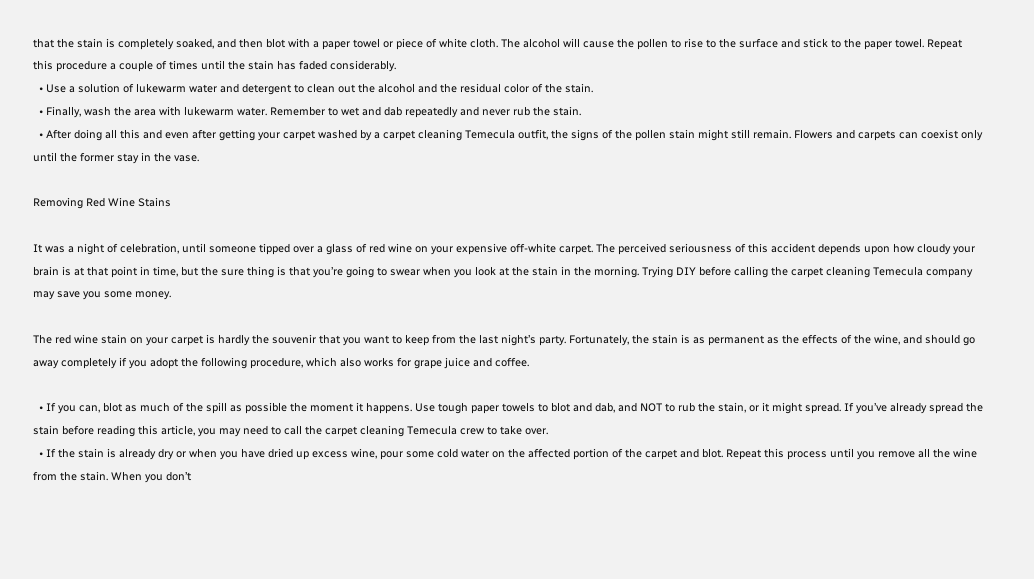that the stain is completely soaked, and then blot with a paper towel or piece of white cloth. The alcohol will cause the pollen to rise to the surface and stick to the paper towel. Repeat this procedure a couple of times until the stain has faded considerably.
  • Use a solution of lukewarm water and detergent to clean out the alcohol and the residual color of the stain.
  • Finally, wash the area with lukewarm water. Remember to wet and dab repeatedly and never rub the stain.
  • After doing all this and even after getting your carpet washed by a carpet cleaning Temecula outfit, the signs of the pollen stain might still remain. Flowers and carpets can coexist only until the former stay in the vase.

Removing Red Wine Stains

It was a night of celebration, until someone tipped over a glass of red wine on your expensive off-white carpet. The perceived seriousness of this accident depends upon how cloudy your brain is at that point in time, but the sure thing is that you’re going to swear when you look at the stain in the morning. Trying DIY before calling the carpet cleaning Temecula company may save you some money.

The red wine stain on your carpet is hardly the souvenir that you want to keep from the last night’s party. Fortunately, the stain is as permanent as the effects of the wine, and should go away completely if you adopt the following procedure, which also works for grape juice and coffee.

  • If you can, blot as much of the spill as possible the moment it happens. Use tough paper towels to blot and dab, and NOT to rub the stain, or it might spread. If you’ve already spread the stain before reading this article, you may need to call the carpet cleaning Temecula crew to take over.
  • If the stain is already dry or when you have dried up excess wine, pour some cold water on the affected portion of the carpet and blot. Repeat this process until you remove all the wine from the stain. When you don’t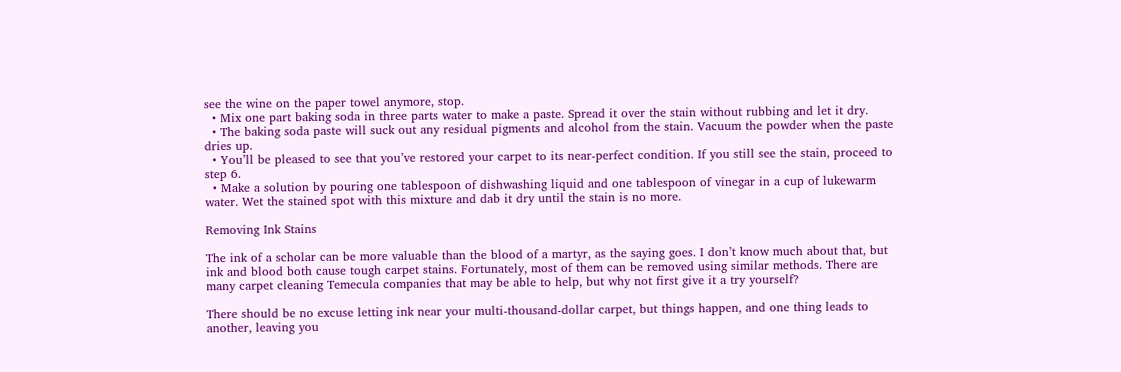see the wine on the paper towel anymore, stop.
  • Mix one part baking soda in three parts water to make a paste. Spread it over the stain without rubbing and let it dry.
  • The baking soda paste will suck out any residual pigments and alcohol from the stain. Vacuum the powder when the paste dries up.
  • You’ll be pleased to see that you’ve restored your carpet to its near-perfect condition. If you still see the stain, proceed to step 6.
  • Make a solution by pouring one tablespoon of dishwashing liquid and one tablespoon of vinegar in a cup of lukewarm water. Wet the stained spot with this mixture and dab it dry until the stain is no more.

Removing Ink Stains

The ink of a scholar can be more valuable than the blood of a martyr, as the saying goes. I don’t know much about that, but ink and blood both cause tough carpet stains. Fortunately, most of them can be removed using similar methods. There are many carpet cleaning Temecula companies that may be able to help, but why not first give it a try yourself?

There should be no excuse letting ink near your multi-thousand-dollar carpet, but things happen, and one thing leads to another, leaving you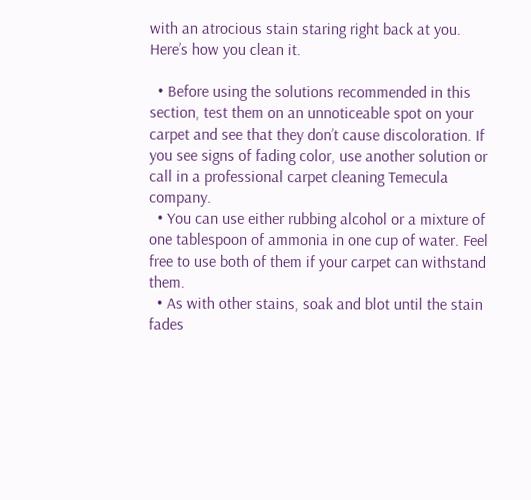with an atrocious stain staring right back at you. Here’s how you clean it.

  • Before using the solutions recommended in this section, test them on an unnoticeable spot on your carpet and see that they don’t cause discoloration. If you see signs of fading color, use another solution or call in a professional carpet cleaning Temecula company.
  • You can use either rubbing alcohol or a mixture of one tablespoon of ammonia in one cup of water. Feel free to use both of them if your carpet can withstand them.
  • As with other stains, soak and blot until the stain fades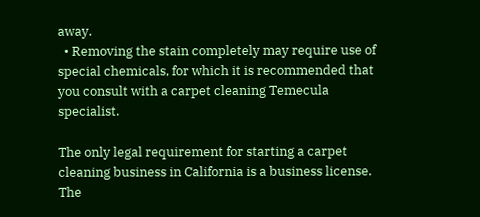away.
  • Removing the stain completely may require use of special chemicals, for which it is recommended that you consult with a carpet cleaning Temecula specialist.

The only legal requirement for starting a carpet cleaning business in California is a business license. The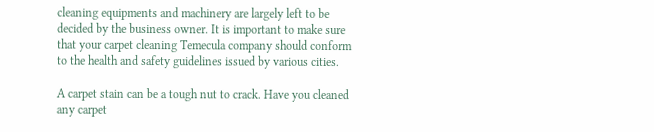cleaning equipments and machinery are largely left to be decided by the business owner. It is important to make sure that your carpet cleaning Temecula company should conform to the health and safety guidelines issued by various cities.

A carpet stain can be a tough nut to crack. Have you cleaned any carpet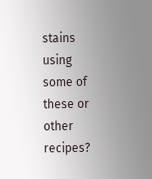stains using some of these or other recipes?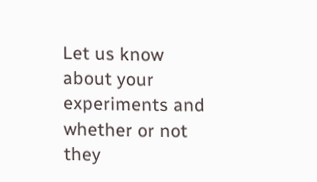Let us know about your experiments and whether or not they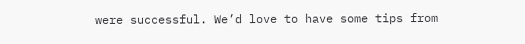were successful. We’d love to have some tips from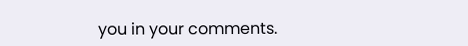you in your comments.